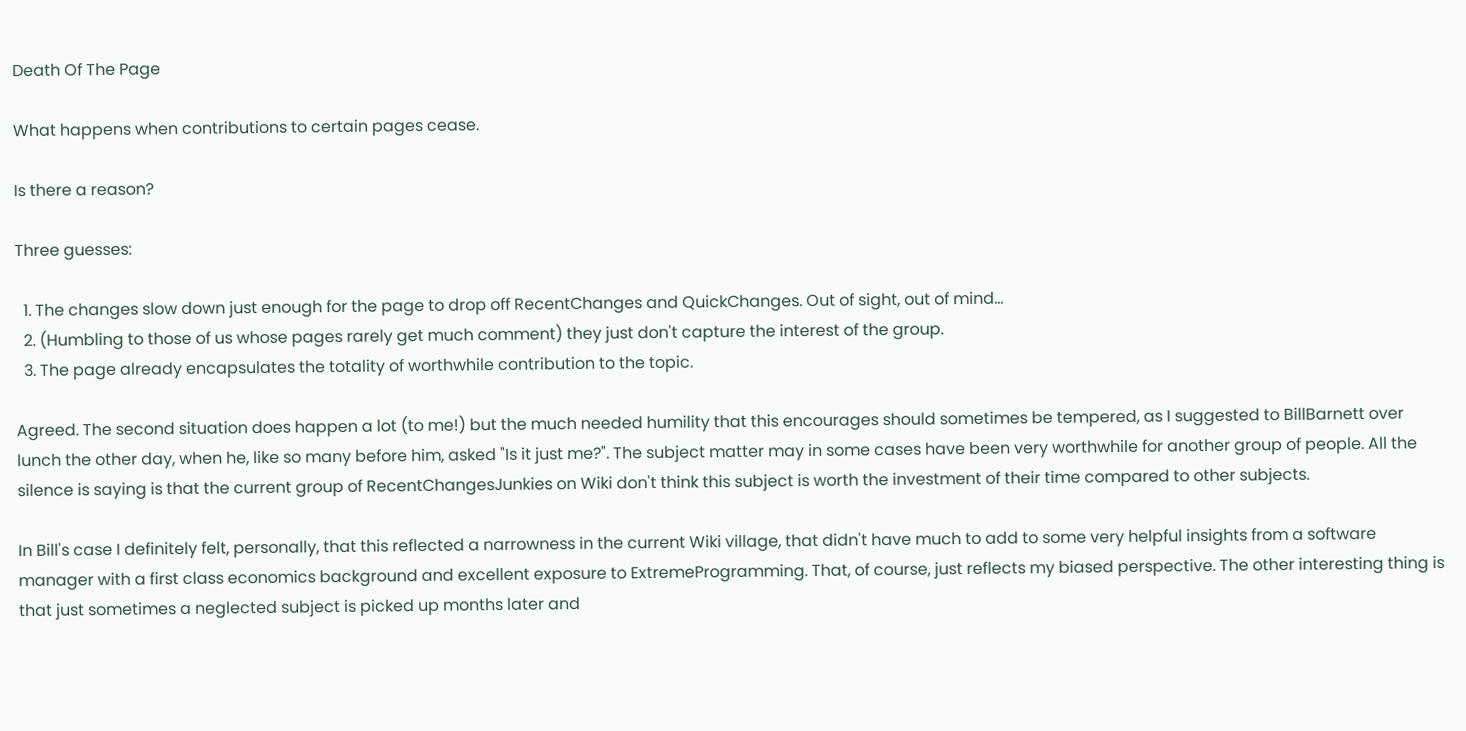Death Of The Page

What happens when contributions to certain pages cease.

Is there a reason?

Three guesses:

  1. The changes slow down just enough for the page to drop off RecentChanges and QuickChanges. Out of sight, out of mind...
  2. (Humbling to those of us whose pages rarely get much comment) they just don't capture the interest of the group.
  3. The page already encapsulates the totality of worthwhile contribution to the topic.

Agreed. The second situation does happen a lot (to me!) but the much needed humility that this encourages should sometimes be tempered, as I suggested to BillBarnett over lunch the other day, when he, like so many before him, asked "Is it just me?". The subject matter may in some cases have been very worthwhile for another group of people. All the silence is saying is that the current group of RecentChangesJunkies on Wiki don't think this subject is worth the investment of their time compared to other subjects.

In Bill's case I definitely felt, personally, that this reflected a narrowness in the current Wiki village, that didn't have much to add to some very helpful insights from a software manager with a first class economics background and excellent exposure to ExtremeProgramming. That, of course, just reflects my biased perspective. The other interesting thing is that just sometimes a neglected subject is picked up months later and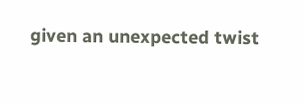given an unexpected twist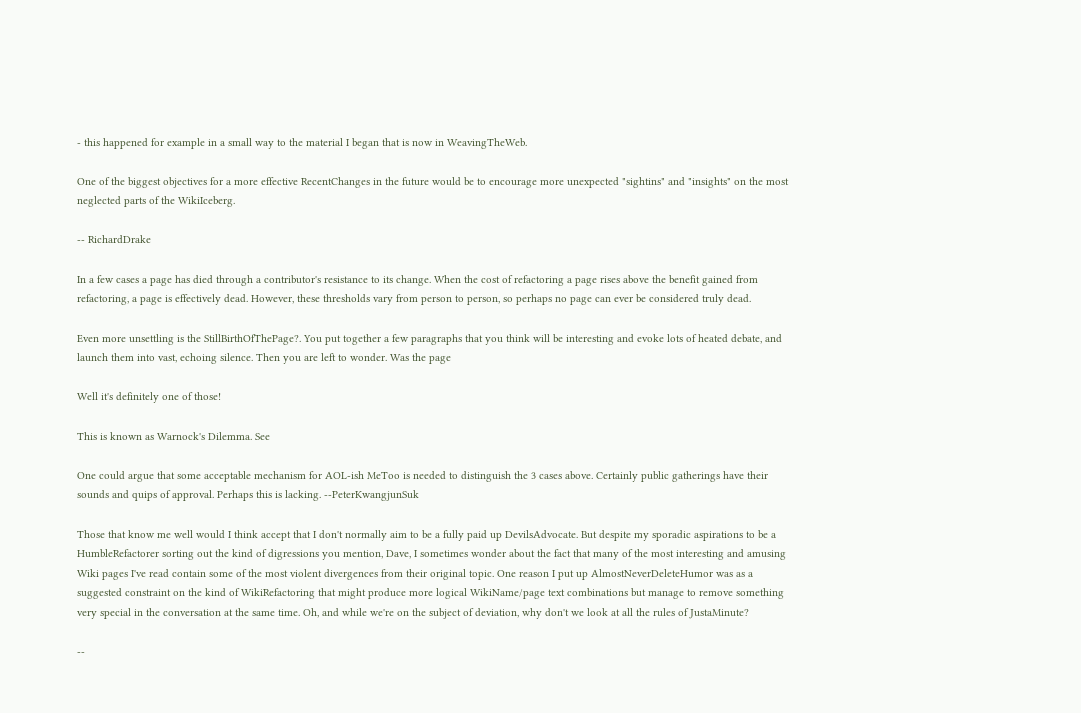- this happened for example in a small way to the material I began that is now in WeavingTheWeb.

One of the biggest objectives for a more effective RecentChanges in the future would be to encourage more unexpected "sightins" and "insights" on the most neglected parts of the WikiIceberg.

-- RichardDrake

In a few cases a page has died through a contributor's resistance to its change. When the cost of refactoring a page rises above the benefit gained from refactoring, a page is effectively dead. However, these thresholds vary from person to person, so perhaps no page can ever be considered truly dead.

Even more unsettling is the StillBirthOfThePage?. You put together a few paragraphs that you think will be interesting and evoke lots of heated debate, and launch them into vast, echoing silence. Then you are left to wonder. Was the page

Well it's definitely one of those!

This is known as Warnock's Dilemma. See

One could argue that some acceptable mechanism for AOL-ish MeToo is needed to distinguish the 3 cases above. Certainly public gatherings have their sounds and quips of approval. Perhaps this is lacking. --PeterKwangjunSuk

Those that know me well would I think accept that I don't normally aim to be a fully paid up DevilsAdvocate. But despite my sporadic aspirations to be a HumbleRefactorer sorting out the kind of digressions you mention, Dave, I sometimes wonder about the fact that many of the most interesting and amusing Wiki pages I've read contain some of the most violent divergences from their original topic. One reason I put up AlmostNeverDeleteHumor was as a suggested constraint on the kind of WikiRefactoring that might produce more logical WikiName/page text combinations but manage to remove something very special in the conversation at the same time. Oh, and while we're on the subject of deviation, why don't we look at all the rules of JustaMinute?

--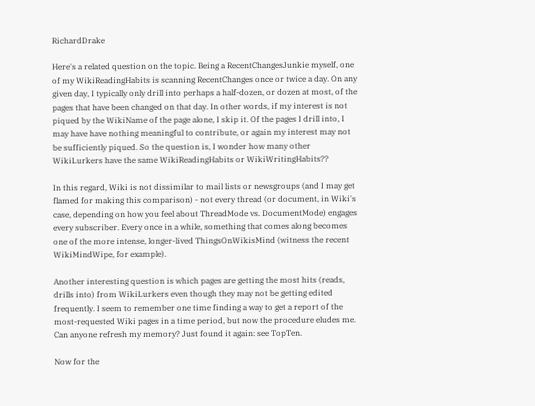RichardDrake

Here's a related question on the topic. Being a RecentChangesJunkie myself, one of my WikiReadingHabits is scanning RecentChanges once or twice a day. On any given day, I typically only drill into perhaps a half-dozen, or dozen at most, of the pages that have been changed on that day. In other words, if my interest is not piqued by the WikiName of the page alone, I skip it. Of the pages I drill into, I may have have nothing meaningful to contribute, or again my interest may not be sufficiently piqued. So the question is, I wonder how many other WikiLurkers have the same WikiReadingHabits or WikiWritingHabits??

In this regard, Wiki is not dissimilar to mail lists or newsgroups (and I may get flamed for making this comparison) - not every thread (or document, in Wiki's case, depending on how you feel about ThreadMode vs. DocumentMode) engages every subscriber. Every once in a while, something that comes along becomes one of the more intense, longer-lived ThingsOnWikisMind (witness the recent WikiMindWipe, for example).

Another interesting question is which pages are getting the most hits (reads, drills into) from WikiLurkers even though they may not be getting edited frequently. I seem to remember one time finding a way to get a report of the most-requested Wiki pages in a time period, but now the procedure eludes me. Can anyone refresh my memory? Just found it again: see TopTen.

Now for the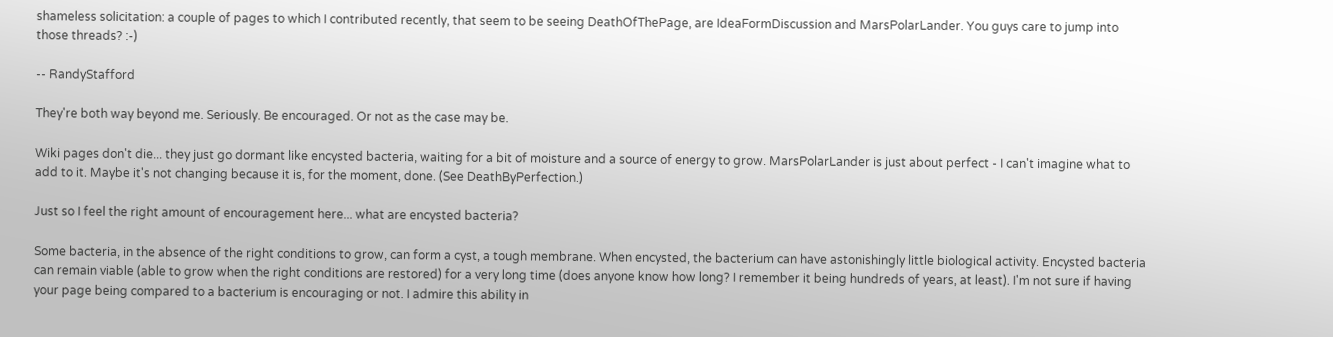shameless solicitation: a couple of pages to which I contributed recently, that seem to be seeing DeathOfThePage, are IdeaFormDiscussion and MarsPolarLander. You guys care to jump into those threads? :-)

-- RandyStafford

They're both way beyond me. Seriously. Be encouraged. Or not as the case may be.

Wiki pages don't die... they just go dormant like encysted bacteria, waiting for a bit of moisture and a source of energy to grow. MarsPolarLander is just about perfect - I can't imagine what to add to it. Maybe it's not changing because it is, for the moment, done. (See DeathByPerfection.)

Just so I feel the right amount of encouragement here... what are encysted bacteria?

Some bacteria, in the absence of the right conditions to grow, can form a cyst, a tough membrane. When encysted, the bacterium can have astonishingly little biological activity. Encysted bacteria can remain viable (able to grow when the right conditions are restored) for a very long time (does anyone know how long? I remember it being hundreds of years, at least). I'm not sure if having your page being compared to a bacterium is encouraging or not. I admire this ability in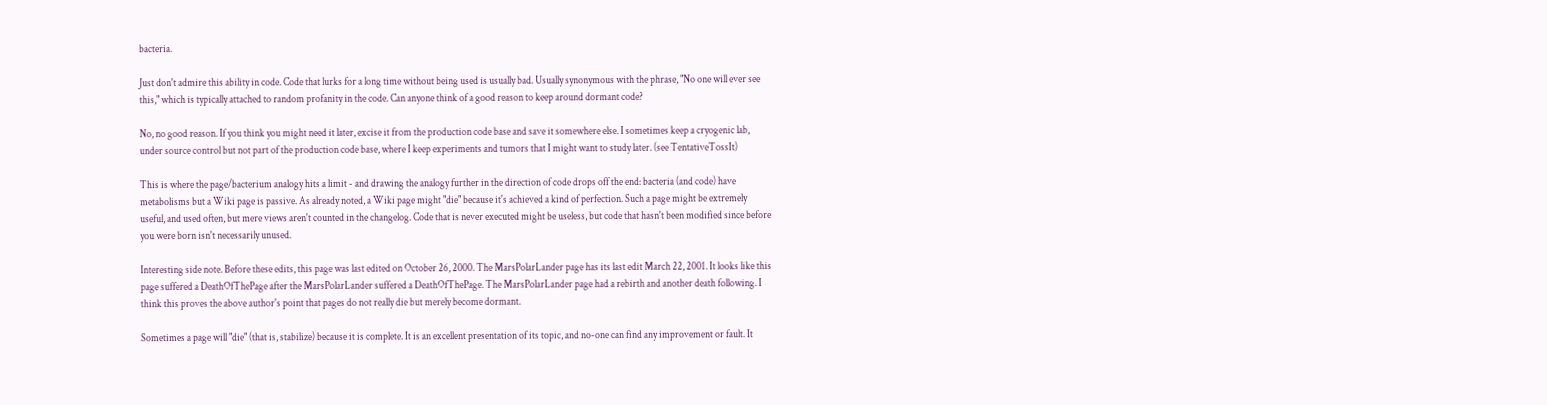bacteria.

Just don't admire this ability in code. Code that lurks for a long time without being used is usually bad. Usually synonymous with the phrase, "No one will ever see this," which is typically attached to random profanity in the code. Can anyone think of a good reason to keep around dormant code?

No, no good reason. If you think you might need it later, excise it from the production code base and save it somewhere else. I sometimes keep a cryogenic lab, under source control but not part of the production code base, where I keep experiments and tumors that I might want to study later. (see TentativeTossIt)

This is where the page/bacterium analogy hits a limit - and drawing the analogy further in the direction of code drops off the end: bacteria (and code) have metabolisms but a Wiki page is passive. As already noted, a Wiki page might "die" because it's achieved a kind of perfection. Such a page might be extremely useful, and used often, but mere views aren't counted in the changelog. Code that is never executed might be useless, but code that hasn't been modified since before you were born isn't necessarily unused.

Interesting side note. Before these edits, this page was last edited on October 26, 2000. The MarsPolarLander page has its last edit March 22, 2001. It looks like this page suffered a DeathOfThePage after the MarsPolarLander suffered a DeathOfThePage. The MarsPolarLander page had a rebirth and another death following. I think this proves the above author's point that pages do not really die but merely become dormant.

Sometimes a page will "die" (that is, stabilize) because it is complete. It is an excellent presentation of its topic, and no-one can find any improvement or fault. It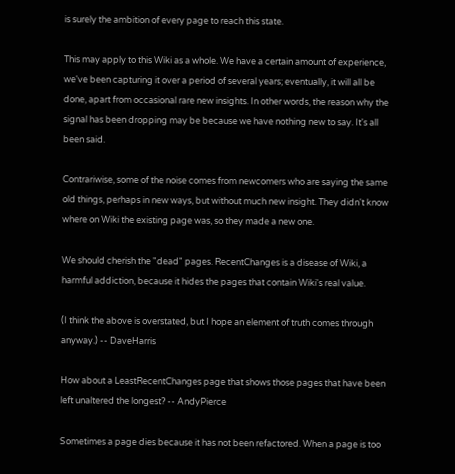is surely the ambition of every page to reach this state.

This may apply to this Wiki as a whole. We have a certain amount of experience, we've been capturing it over a period of several years; eventually, it will all be done, apart from occasional rare new insights. In other words, the reason why the signal has been dropping may be because we have nothing new to say. It's all been said.

Contrariwise, some of the noise comes from newcomers who are saying the same old things, perhaps in new ways, but without much new insight. They didn't know where on Wiki the existing page was, so they made a new one.

We should cherish the "dead" pages. RecentChanges is a disease of Wiki, a harmful addiction, because it hides the pages that contain Wiki's real value.

(I think the above is overstated, but I hope an element of truth comes through anyway.) -- DaveHarris

How about a LeastRecentChanges page that shows those pages that have been left unaltered the longest? -- AndyPierce

Sometimes a page dies because it has not been refactored. When a page is too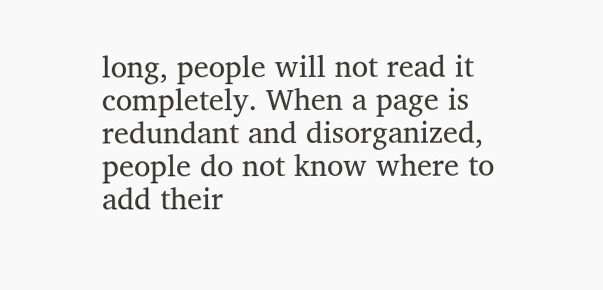long, people will not read it completely. When a page is redundant and disorganized, people do not know where to add their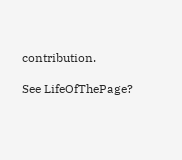contribution.

See LifeOfThePage?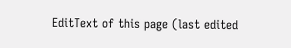EditText of this page (last edited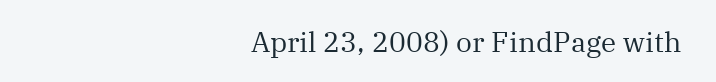April 23, 2008) or FindPage with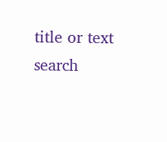title or text search